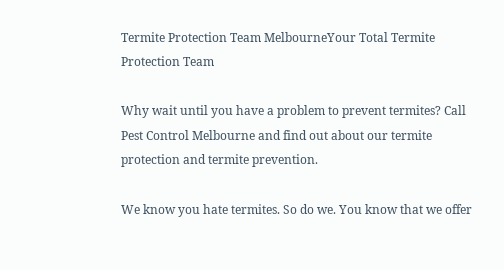Termite Protection Team MelbourneYour Total Termite Protection Team

Why wait until you have a problem to prevent termites? Call Pest Control Melbourne and find out about our termite protection and termite prevention.

We know you hate termites. So do we. You know that we offer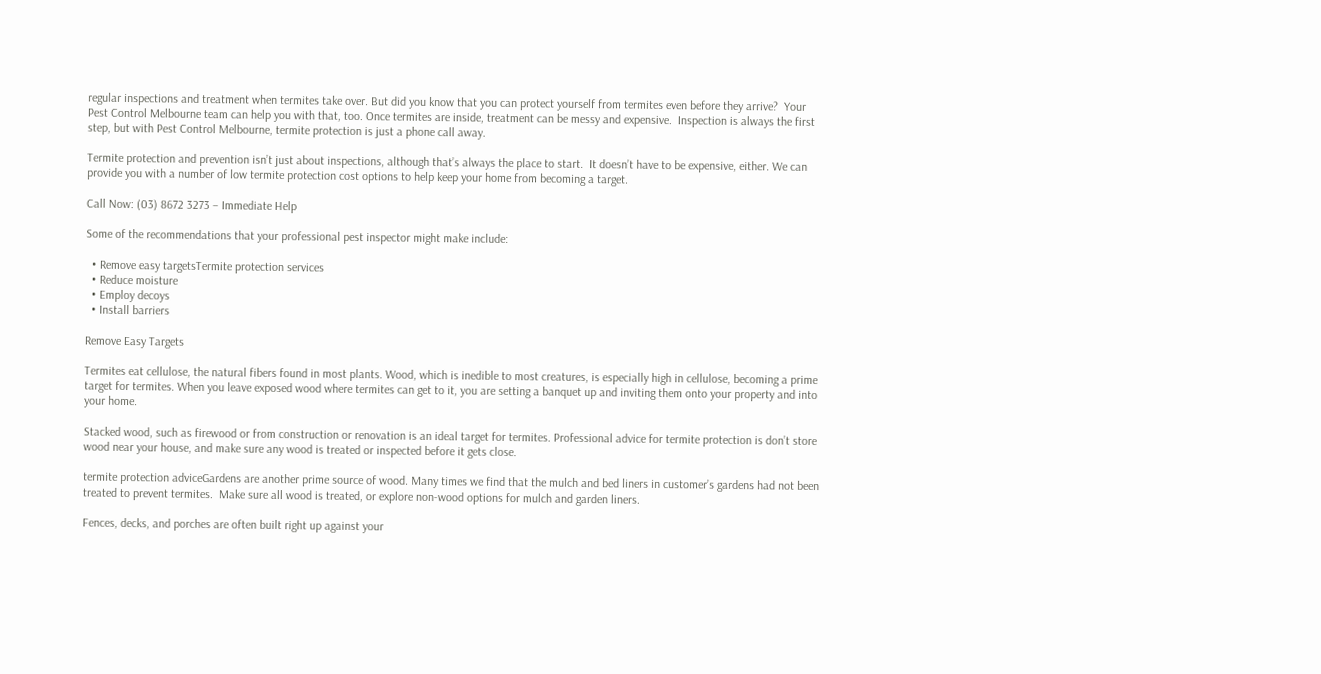regular inspections and treatment when termites take over. But did you know that you can protect yourself from termites even before they arrive?  Your Pest Control Melbourne team can help you with that, too. Once termites are inside, treatment can be messy and expensive.  Inspection is always the first step, but with Pest Control Melbourne, termite protection is just a phone call away.

Termite protection and prevention isn’t just about inspections, although that’s always the place to start.  It doesn’t have to be expensive, either. We can provide you with a number of low termite protection cost options to help keep your home from becoming a target.

Call Now: (03) 8672 3273 – Immediate Help

Some of the recommendations that your professional pest inspector might make include:

  • Remove easy targetsTermite protection services
  • Reduce moisture
  • Employ decoys
  • Install barriers

Remove Easy Targets

Termites eat cellulose, the natural fibers found in most plants. Wood, which is inedible to most creatures, is especially high in cellulose, becoming a prime target for termites. When you leave exposed wood where termites can get to it, you are setting a banquet up and inviting them onto your property and into your home.

Stacked wood, such as firewood or from construction or renovation is an ideal target for termites. Professional advice for termite protection is don’t store wood near your house, and make sure any wood is treated or inspected before it gets close.

termite protection adviceGardens are another prime source of wood. Many times we find that the mulch and bed liners in customer’s gardens had not been treated to prevent termites.  Make sure all wood is treated, or explore non-wood options for mulch and garden liners.

Fences, decks, and porches are often built right up against your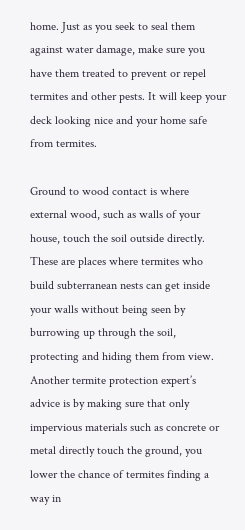home. Just as you seek to seal them against water damage, make sure you have them treated to prevent or repel termites and other pests. It will keep your deck looking nice and your home safe from termites.

Ground to wood contact is where external wood, such as walls of your house, touch the soil outside directly. These are places where termites who build subterranean nests can get inside your walls without being seen by burrowing up through the soil, protecting and hiding them from view.  Another termite protection expert’s advice is by making sure that only impervious materials such as concrete or metal directly touch the ground, you lower the chance of termites finding a way in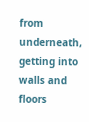from underneath, getting into walls and floors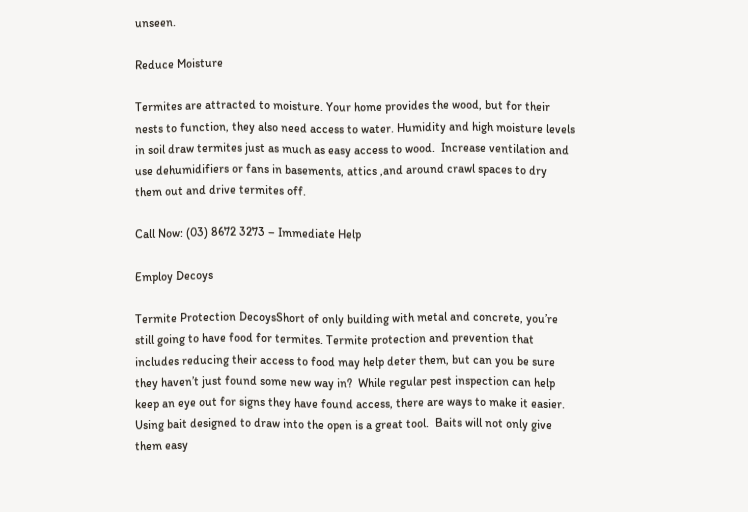unseen.

Reduce Moisture

Termites are attracted to moisture. Your home provides the wood, but for their nests to function, they also need access to water. Humidity and high moisture levels in soil draw termites just as much as easy access to wood.  Increase ventilation and use dehumidifiers or fans in basements, attics ,and around crawl spaces to dry them out and drive termites off.

Call Now: (03) 8672 3273 – Immediate Help

Employ Decoys

Termite Protection DecoysShort of only building with metal and concrete, you’re still going to have food for termites. Termite protection and prevention that includes reducing their access to food may help deter them, but can you be sure they haven’t just found some new way in?  While regular pest inspection can help keep an eye out for signs they have found access, there are ways to make it easier.  Using bait designed to draw into the open is a great tool.  Baits will not only give them easy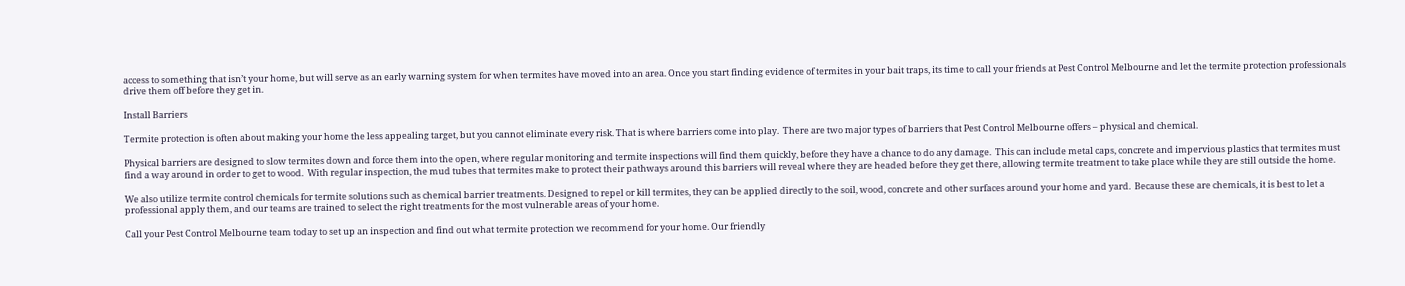access to something that isn’t your home, but will serve as an early warning system for when termites have moved into an area. Once you start finding evidence of termites in your bait traps, its time to call your friends at Pest Control Melbourne and let the termite protection professionals drive them off before they get in.

Install Barriers

Termite protection is often about making your home the less appealing target, but you cannot eliminate every risk. That is where barriers come into play.  There are two major types of barriers that Pest Control Melbourne offers – physical and chemical.

Physical barriers are designed to slow termites down and force them into the open, where regular monitoring and termite inspections will find them quickly, before they have a chance to do any damage.  This can include metal caps, concrete and impervious plastics that termites must find a way around in order to get to wood.  With regular inspection, the mud tubes that termites make to protect their pathways around this barriers will reveal where they are headed before they get there, allowing termite treatment to take place while they are still outside the home.

We also utilize termite control chemicals for termite solutions such as chemical barrier treatments. Designed to repel or kill termites, they can be applied directly to the soil, wood, concrete and other surfaces around your home and yard.  Because these are chemicals, it is best to let a professional apply them, and our teams are trained to select the right treatments for the most vulnerable areas of your home.

Call your Pest Control Melbourne team today to set up an inspection and find out what termite protection we recommend for your home. Our friendly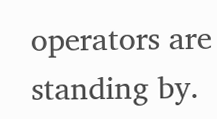operators are standing by.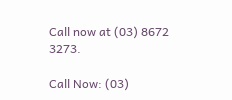Call now at (03) 8672 3273.

Call Now: (03)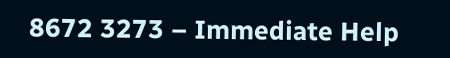8672 3273 – Immediate Help